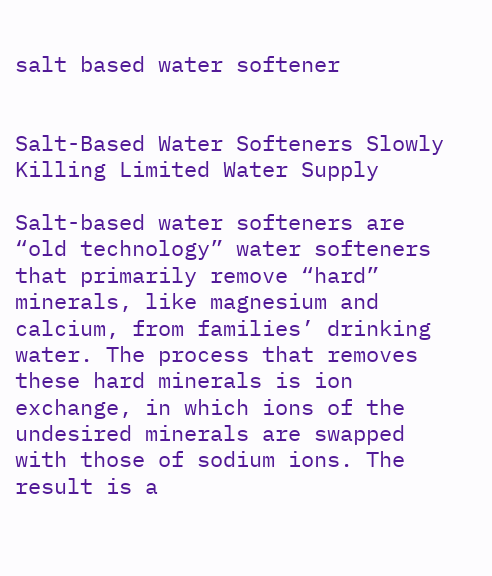salt based water softener


Salt-Based Water Softeners Slowly Killing Limited Water Supply

Salt-based water softeners are “old technology” water softeners that primarily remove “hard” minerals, like magnesium and calcium, from families’ drinking water. The process that removes these hard minerals is ion exchange, in which ions of the undesired minerals are swapped with those of sodium ions. The result is a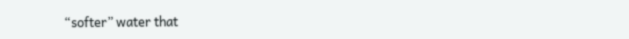“softer” water that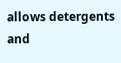allows detergents and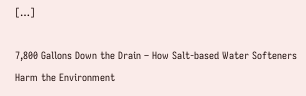[…]

7,800 Gallons Down the Drain – How Salt-based Water Softeners Harm the Environment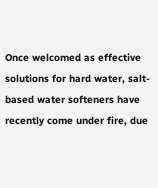Once welcomed as effective solutions for hard water, salt-based water softeners have recently come under fire, due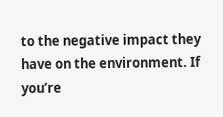to the negative impact they have on the environment. If you’re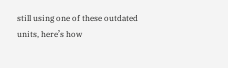still using one of these outdated units, here’s how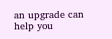an upgrade can help you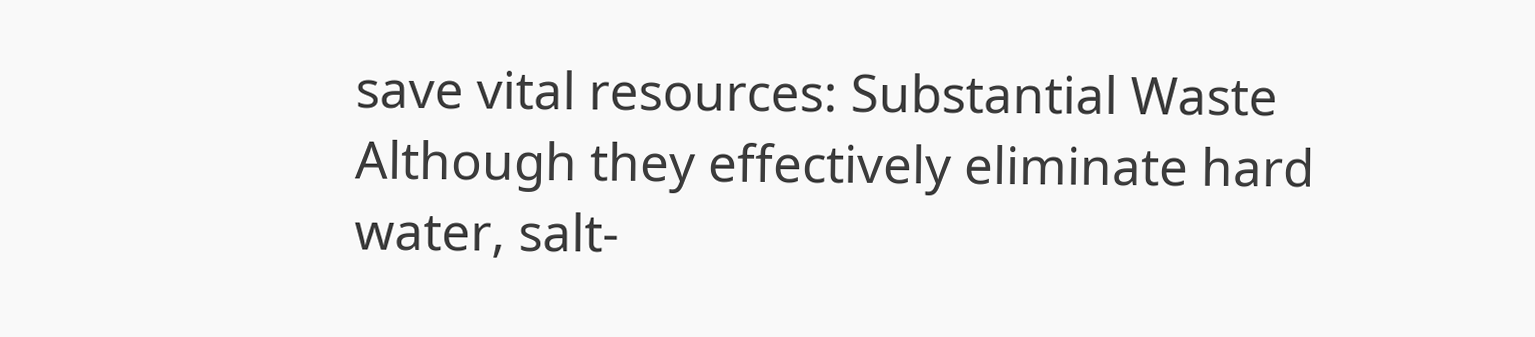save vital resources: Substantial Waste Although they effectively eliminate hard water, salt-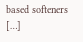based softeners […]